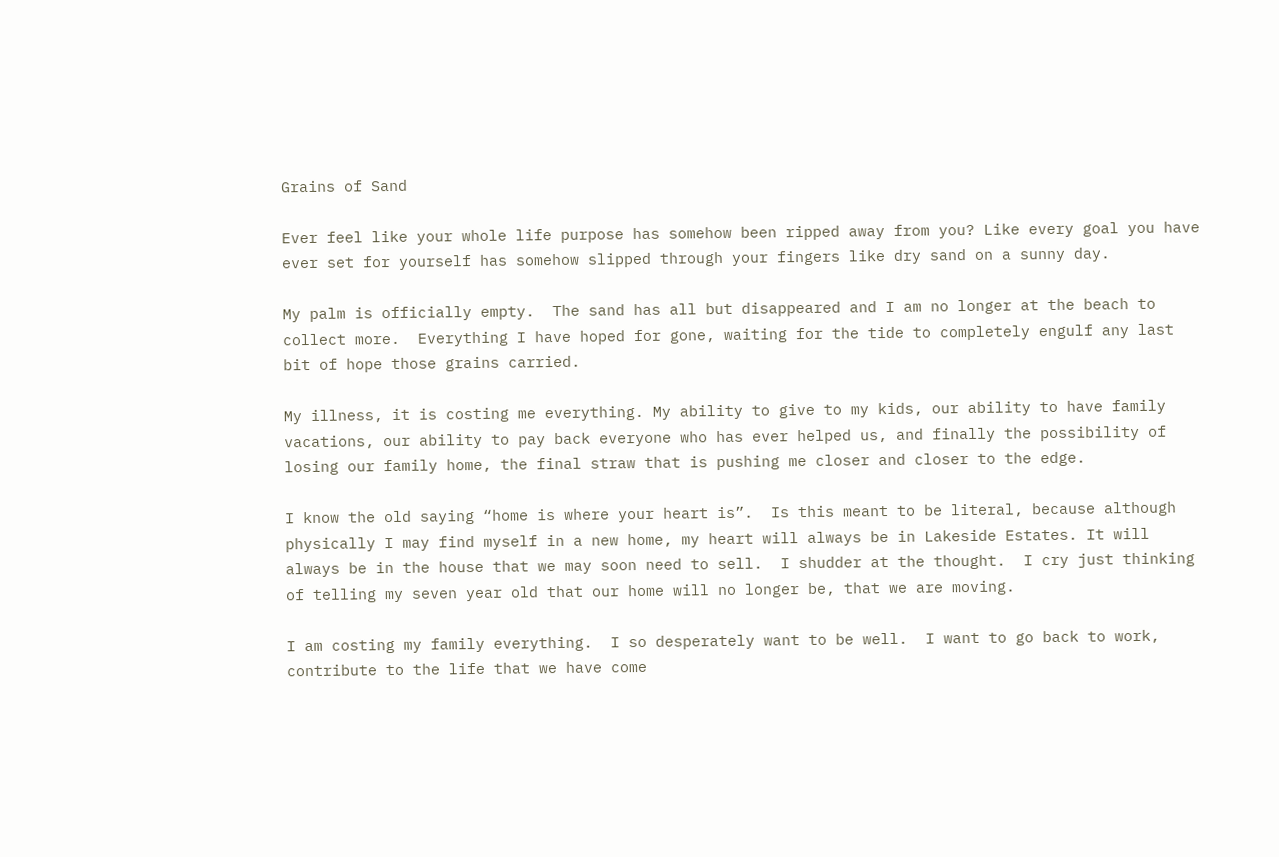Grains of Sand

Ever feel like your whole life purpose has somehow been ripped away from you? Like every goal you have ever set for yourself has somehow slipped through your fingers like dry sand on a sunny day.

My palm is officially empty.  The sand has all but disappeared and I am no longer at the beach to collect more.  Everything I have hoped for gone, waiting for the tide to completely engulf any last bit of hope those grains carried.

My illness, it is costing me everything. My ability to give to my kids, our ability to have family vacations, our ability to pay back everyone who has ever helped us, and finally the possibility of losing our family home, the final straw that is pushing me closer and closer to the edge.

I know the old saying “home is where your heart is”.  Is this meant to be literal, because although physically I may find myself in a new home, my heart will always be in Lakeside Estates. It will always be in the house that we may soon need to sell.  I shudder at the thought.  I cry just thinking of telling my seven year old that our home will no longer be, that we are moving.

I am costing my family everything.  I so desperately want to be well.  I want to go back to work, contribute to the life that we have come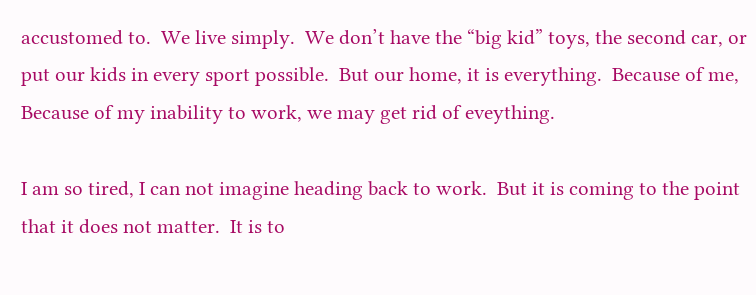accustomed to.  We live simply.  We don’t have the “big kid” toys, the second car, or put our kids in every sport possible.  But our home, it is everything.  Because of me, Because of my inability to work, we may get rid of eveything.

I am so tired, I can not imagine heading back to work.  But it is coming to the point that it does not matter.  It is to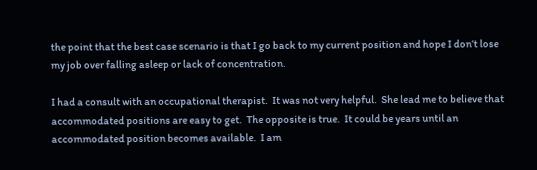the point that the best case scenario is that I go back to my current position and hope I don’t lose my job over falling asleep or lack of concentration.

I had a consult with an occupational therapist.  It was not very helpful.  She lead me to believe that accommodated positions are easy to get.  The opposite is true.  It could be years until an accommodated position becomes available.  I am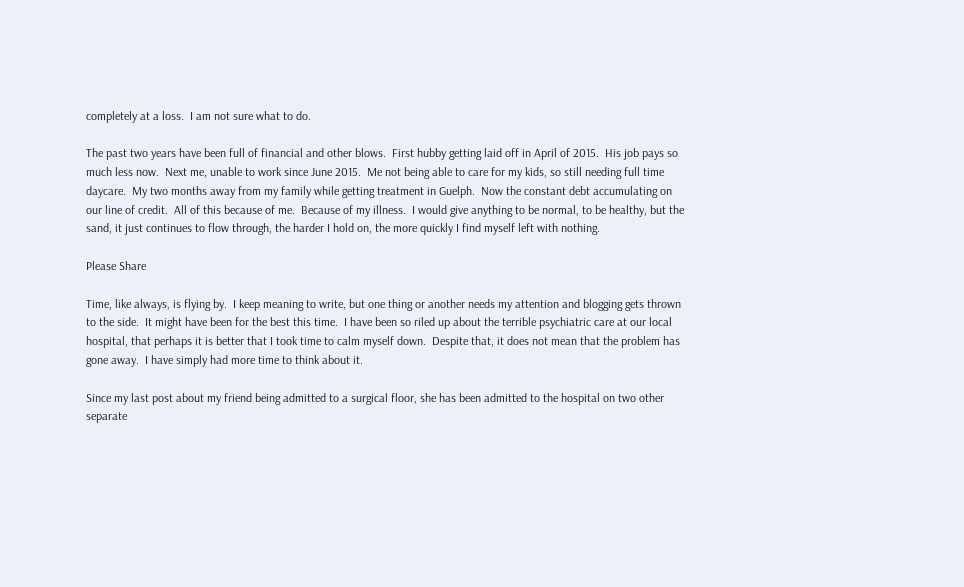completely at a loss.  I am not sure what to do.

The past two years have been full of financial and other blows.  First hubby getting laid off in April of 2015.  His job pays so much less now.  Next me, unable to work since June 2015.  Me not being able to care for my kids, so still needing full time daycare.  My two months away from my family while getting treatment in Guelph.  Now the constant debt accumulating on our line of credit.  All of this because of me.  Because of my illness.  I would give anything to be normal, to be healthy, but the sand, it just continues to flow through, the harder I hold on, the more quickly I find myself left with nothing.

Please Share

Time, like always, is flying by.  I keep meaning to write, but one thing or another needs my attention and blogging gets thrown to the side.  It might have been for the best this time.  I have been so riled up about the terrible psychiatric care at our local hospital, that perhaps it is better that I took time to calm myself down.  Despite that, it does not mean that the problem has gone away.  I have simply had more time to think about it.

Since my last post about my friend being admitted to a surgical floor, she has been admitted to the hospital on two other separate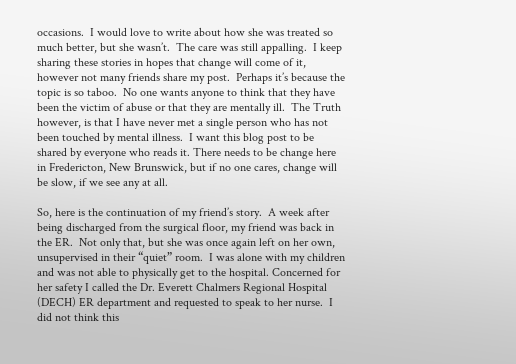occasions.  I would love to write about how she was treated so much better, but she wasn’t.  The care was still appalling.  I keep sharing these stories in hopes that change will come of it, however not many friends share my post.  Perhaps it’s because the topic is so taboo.  No one wants anyone to think that they have been the victim of abuse or that they are mentally ill.  The Truth however, is that I have never met a single person who has not been touched by mental illness.  I want this blog post to be shared by everyone who reads it. There needs to be change here in Fredericton, New Brunswick, but if no one cares, change will be slow, if we see any at all.

So, here is the continuation of my friend’s story.  A week after being discharged from the surgical floor, my friend was back in the ER.  Not only that, but she was once again left on her own, unsupervised in their “quiet” room.  I was alone with my children and was not able to physically get to the hospital. Concerned for her safety I called the Dr. Everett Chalmers Regional Hospital (DECH) ER department and requested to speak to her nurse.  I did not think this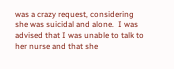was a crazy request, considering she was suicidal and alone.  I was advised that I was unable to talk to her nurse and that she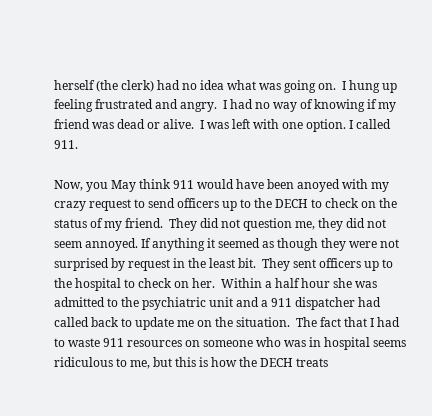herself (the clerk) had no idea what was going on.  I hung up feeling frustrated and angry.  I had no way of knowing if my friend was dead or alive.  I was left with one option. I called 911.

Now, you May think 911 would have been anoyed with my crazy request to send officers up to the DECH to check on the status of my friend.  They did not question me, they did not seem annoyed. If anything it seemed as though they were not surprised by request in the least bit.  They sent officers up to the hospital to check on her.  Within a half hour she was admitted to the psychiatric unit and a 911 dispatcher had called back to update me on the situation.  The fact that I had to waste 911 resources on someone who was in hospital seems ridiculous to me, but this is how the DECH treats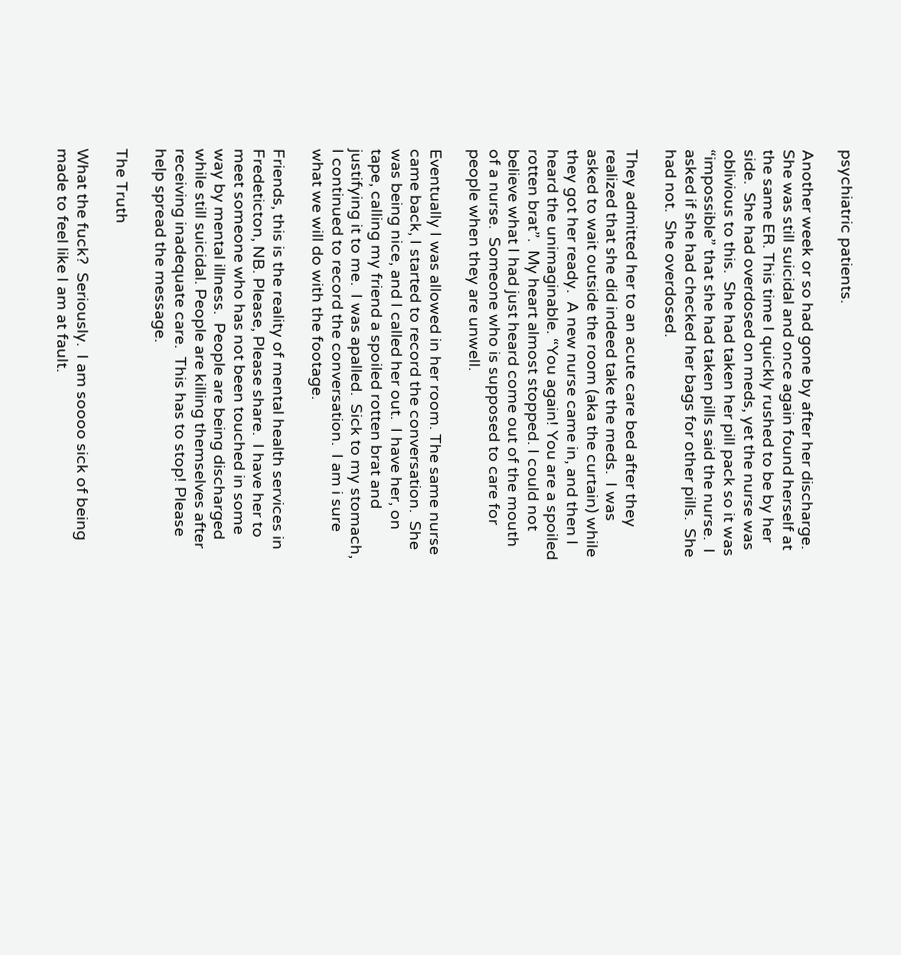psychiatric patients.

Another week or so had gone by after her discharge.  She was still suicidal and once again found herself at the same ER. This time I quickly rushed to be by her side.  She had overdosed on meds, yet the nurse was oblivious to this.  She had taken her pill pack so it was “impossible” that she had taken pills said the nurse.  I asked if she had checked her bags for other pills.  She had not.  She overdosed.

They admitted her to an acute care bed after they realized that she did indeed take the meds.  I was asked to wait outside the room (aka the curtain) while they got her ready.  A new nurse came in, and then I heard the unimaginable. “You again! You are a spoiled rotten brat”.  My heart almost stopped. I could not believe what I had just heard come out of the mouth of a nurse.  Someone who is supposed to care for people when they are unwell.

Eventually I was allowed in her room. The same nurse came back, I started to record the conversation.  She was being nice, and I called her out.  I have her, on tape, calling my friend a spoiled rotten brat and justifying it to me.  I was apalled.  Sick to my stomach, I continued to record the conversation.  I am i sure what we will do with the footage.

Friends, this is the reality of mental health services in Fredeticton, NB. Please, Please share.  I have her to meet someone who has not been touched in some way by mental illness.  People are being discharged while still suicidal. People are killing themselves after receiving inadequate care.  This has to stop! Please help spread the message.

The Truth

What the fuck?  Seriously.  I am soooo sick of being made to feel like I am at fault.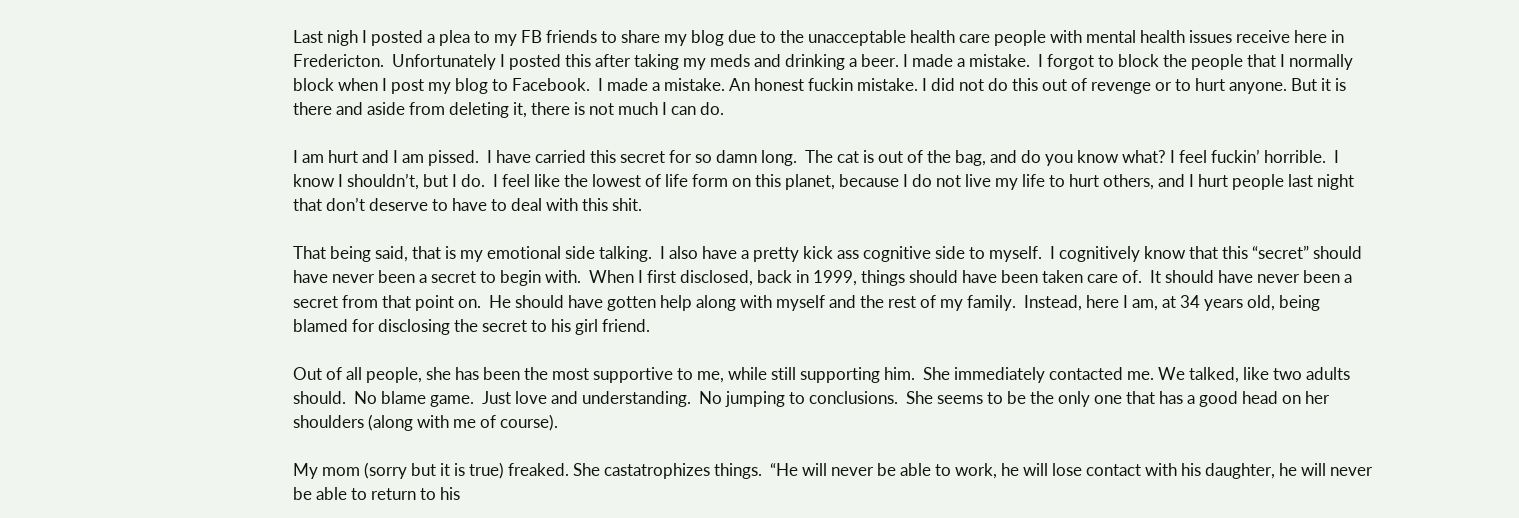Last nigh I posted a plea to my FB friends to share my blog due to the unacceptable health care people with mental health issues receive here in Fredericton.  Unfortunately I posted this after taking my meds and drinking a beer. I made a mistake.  I forgot to block the people that I normally block when I post my blog to Facebook.  I made a mistake. An honest fuckin mistake. I did not do this out of revenge or to hurt anyone. But it is there and aside from deleting it, there is not much I can do.

I am hurt and I am pissed.  I have carried this secret for so damn long.  The cat is out of the bag, and do you know what? I feel fuckin’ horrible.  I know I shouldn’t, but I do.  I feel like the lowest of life form on this planet, because I do not live my life to hurt others, and I hurt people last night that don’t deserve to have to deal with this shit.

That being said, that is my emotional side talking.  I also have a pretty kick ass cognitive side to myself.  I cognitively know that this “secret” should have never been a secret to begin with.  When I first disclosed, back in 1999, things should have been taken care of.  It should have never been a secret from that point on.  He should have gotten help along with myself and the rest of my family.  Instead, here I am, at 34 years old, being blamed for disclosing the secret to his girl friend.

Out of all people, she has been the most supportive to me, while still supporting him.  She immediately contacted me. We talked, like two adults should.  No blame game.  Just love and understanding.  No jumping to conclusions.  She seems to be the only one that has a good head on her shoulders (along with me of course).

My mom (sorry but it is true) freaked. She castatrophizes things.  “He will never be able to work, he will lose contact with his daughter, he will never be able to return to his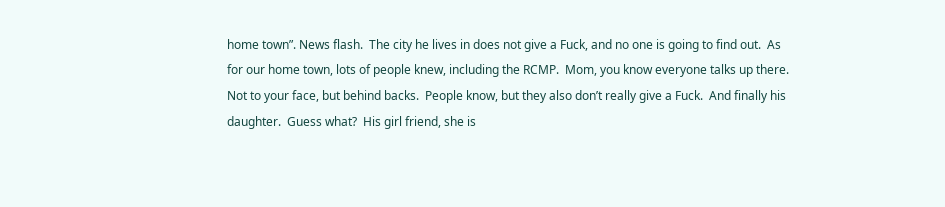home town”. News flash.  The city he lives in does not give a Fuck, and no one is going to find out.  As for our home town, lots of people knew, including the RCMP.  Mom, you know everyone talks up there.  Not to your face, but behind backs.  People know, but they also don’t really give a Fuck.  And finally his daughter.  Guess what?  His girl friend, she is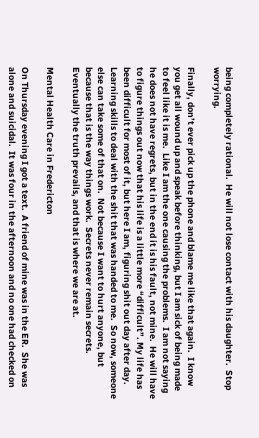being completely rational.  He will not lose contact with his daughter.  Stop worrying.

Finally, don’t ever pick up the phone and blame me like that again.  I know you get all wound up and speak before thinking, but I am sick of being made to feel like it is me.  Like I am the one causing the problems.  I am not saying he does not have regrets, but in the end it is his fault, not mine.  He will have to figure things out now that his life is a little more “difficult”. My life has been difficult for most of it, but here I am, figuring shit out day after day. Learning skills to deal with the shit that was handed to me.  So now, someone else can take some of that on.  Not because I want to hurt anyone, but because that is the way things work.  Secrets never remain secrets.  Eventually the truth prevails, and that is where we are at.

Mental Health Care in Fredericton

On Thursday evening I got a text.  A friend of mine was in the ER.  She was alone and suicidal.  It was four in the afternoon and no one had checked on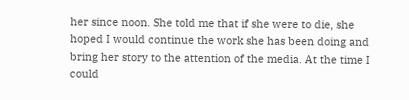her since noon. She told me that if she were to die, she hoped I would continue the work she has been doing and bring her story to the attention of the media. At the time I could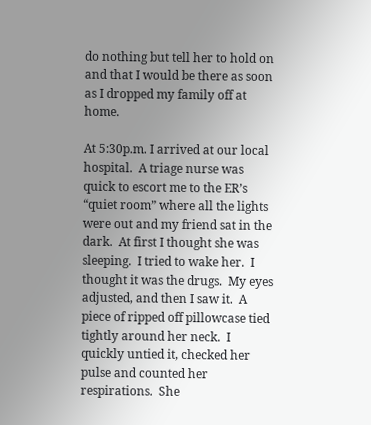do nothing but tell her to hold on and that I would be there as soon as I dropped my family off at home.

At 5:30p.m. I arrived at our local hospital.  A triage nurse was quick to escort me to the ER’s “quiet room” where all the lights were out and my friend sat in the dark.  At first I thought she was sleeping.  I tried to wake her.  I thought it was the drugs.  My eyes adjusted, and then I saw it.  A piece of ripped off pillowcase tied tightly around her neck.  I quickly untied it, checked her pulse and counted her respirations.  She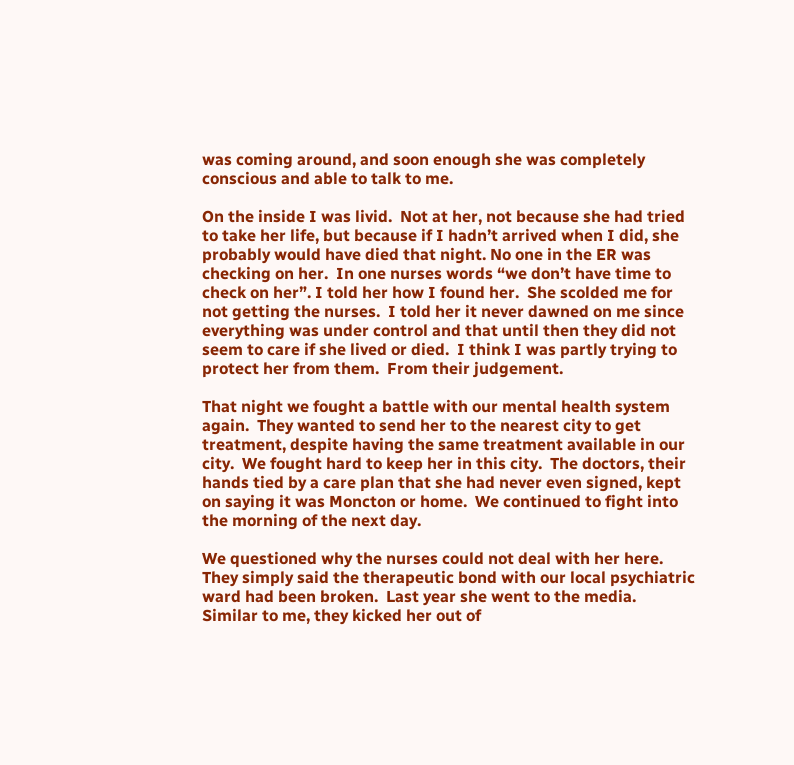was coming around, and soon enough she was completely conscious and able to talk to me.

On the inside I was livid.  Not at her, not because she had tried to take her life, but because if I hadn’t arrived when I did, she probably would have died that night. No one in the ER was checking on her.  In one nurses words “we don’t have time to check on her”. I told her how I found her.  She scolded me for not getting the nurses.  I told her it never dawned on me since everything was under control and that until then they did not seem to care if she lived or died.  I think I was partly trying to protect her from them.  From their judgement.

That night we fought a battle with our mental health system again.  They wanted to send her to the nearest city to get treatment, despite having the same treatment available in our city.  We fought hard to keep her in this city.  The doctors, their hands tied by a care plan that she had never even signed, kept on saying it was Moncton or home.  We continued to fight into the morning of the next day.

We questioned why the nurses could not deal with her here.  They simply said the therapeutic bond with our local psychiatric ward had been broken.  Last year she went to the media.  Similar to me, they kicked her out of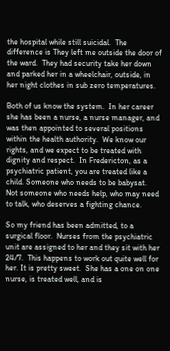the hospital while still suicidal.  The difference is They left me outside the door of the ward.  They had security take her down and parked her in a wheelchair, outside, in her night clothes in sub zero temperatures.

Both of us know the system.  In her career she has been a nurse, a nurse manager, and was then appointed to several positions within the health authority.  We know our rights, and we expect to be treated with dignity and respect.  In Fredericton, as a psychiatric patient, you are treated like a child. Someone who needs to be babysat.  Not someone who needs help, who may need to talk, who deserves a fighting chance.

So my friend has been admitted, to a surgical floor.  Nurses from the psychiatric unit are assigned to her and they sit with her 24/7.  This happens to work out quite well for her. It is pretty sweet.  She has a one on one nurse, is treated well, and is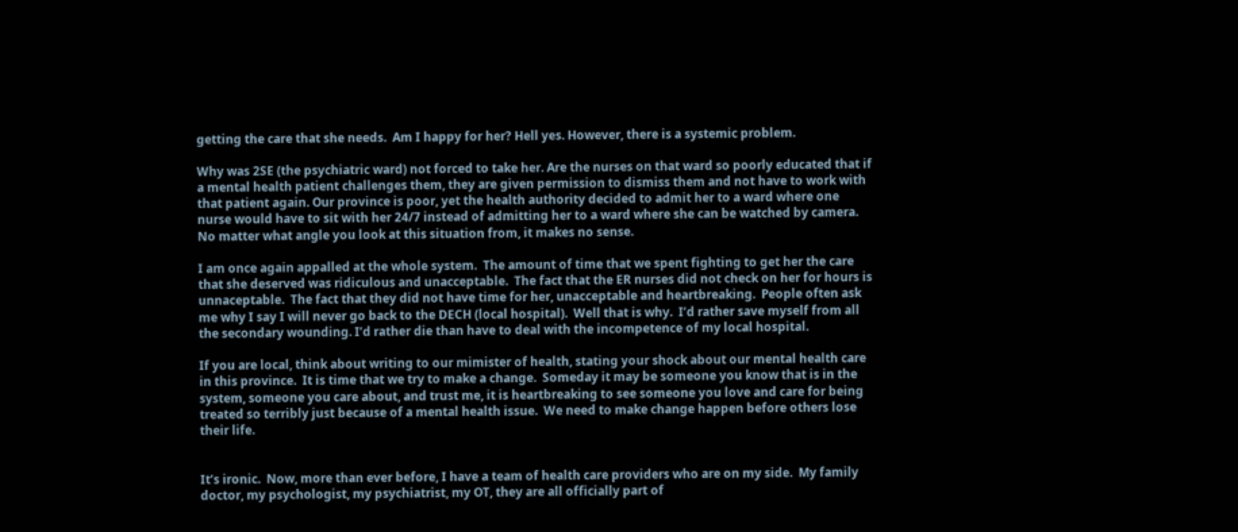getting the care that she needs.  Am I happy for her? Hell yes. However, there is a systemic problem.

Why was 2SE (the psychiatric ward) not forced to take her. Are the nurses on that ward so poorly educated that if a mental health patient challenges them, they are given permission to dismiss them and not have to work with that patient again. Our province is poor, yet the health authority decided to admit her to a ward where one nurse would have to sit with her 24/7 instead of admitting her to a ward where she can be watched by camera. No matter what angle you look at this situation from, it makes no sense.

I am once again appalled at the whole system.  The amount of time that we spent fighting to get her the care that she deserved was ridiculous and unacceptable.  The fact that the ER nurses did not check on her for hours is unnaceptable.  The fact that they did not have time for her, unacceptable and heartbreaking.  People often ask me why I say I will never go back to the DECH (local hospital).  Well that is why.  I’d rather save myself from all the secondary wounding. I’d rather die than have to deal with the incompetence of my local hospital.

If you are local, think about writing to our mimister of health, stating your shock about our mental health care in this province.  It is time that we try to make a change.  Someday it may be someone you know that is in the system, someone you care about, and trust me, it is heartbreaking to see someone you love and care for being treated so terribly just because of a mental health issue.  We need to make change happen before others lose their life.


It’s ironic.  Now, more than ever before, I have a team of health care providers who are on my side.  My family doctor, my psychologist, my psychiatrist, my OT, they are all officially part of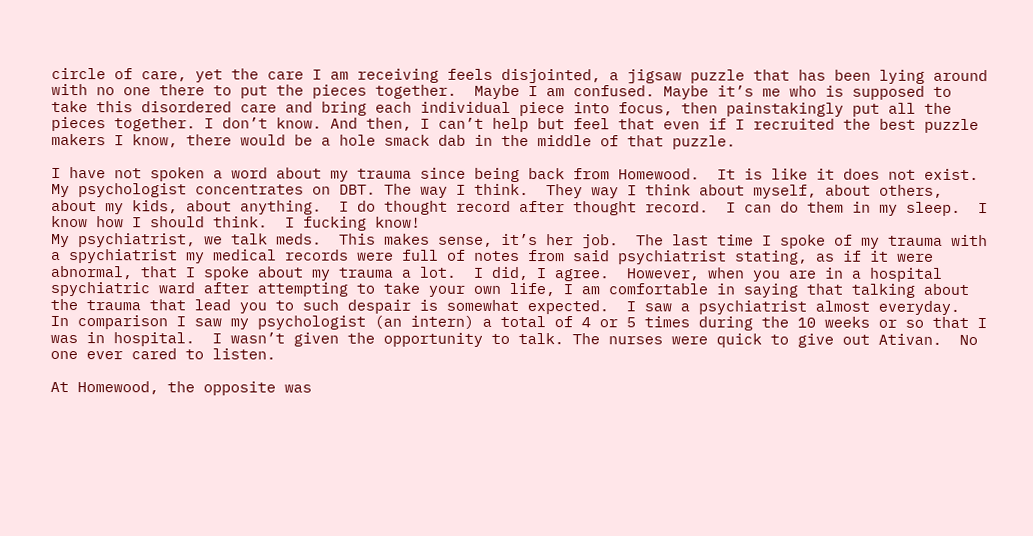circle of care, yet the care I am receiving feels disjointed, a jigsaw puzzle that has been lying around with no one there to put the pieces together.  Maybe I am confused. Maybe it’s me who is supposed to take this disordered care and bring each individual piece into focus, then painstakingly put all the pieces together. I don’t know. And then, I can’t help but feel that even if I recruited the best puzzle makers I know, there would be a hole smack dab in the middle of that puzzle.

I have not spoken a word about my trauma since being back from Homewood.  It is like it does not exist. My psychologist concentrates on DBT. The way I think.  They way I think about myself, about others, about my kids, about anything.  I do thought record after thought record.  I can do them in my sleep.  I know how I should think.  I fucking know!
My psychiatrist, we talk meds.  This makes sense, it’s her job.  The last time I spoke of my trauma with a spychiatrist my medical records were full of notes from said psychiatrist stating, as if it were abnormal, that I spoke about my trauma a lot.  I did, I agree.  However, when you are in a hospital spychiatric ward after attempting to take your own life, I am comfortable in saying that talking about the trauma that lead you to such despair is somewhat expected.  I saw a psychiatrist almost everyday.  In comparison I saw my psychologist (an intern) a total of 4 or 5 times during the 10 weeks or so that I was in hospital.  I wasn’t given the opportunity to talk. The nurses were quick to give out Ativan.  No one ever cared to listen.

At Homewood, the opposite was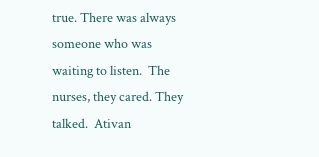true. There was always someone who was waiting to listen.  The nurses, they cared. They talked.  Ativan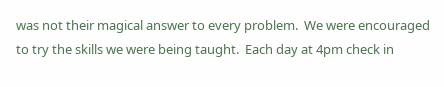was not their magical answer to every problem.  We were encouraged to try the skills we were being taught.  Each day at 4pm check in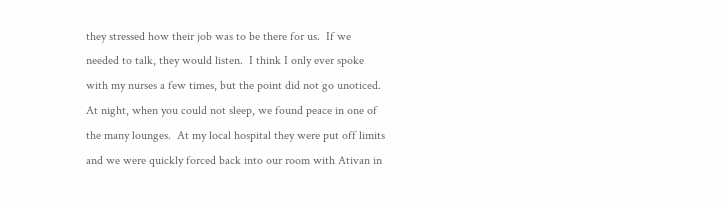they stressed how their job was to be there for us.  If we needed to talk, they would listen.  I think I only ever spoke with my nurses a few times, but the point did not go unoticed.  At night, when you could not sleep, we found peace in one of the many lounges.  At my local hospital they were put off limits and we were quickly forced back into our room with Ativan in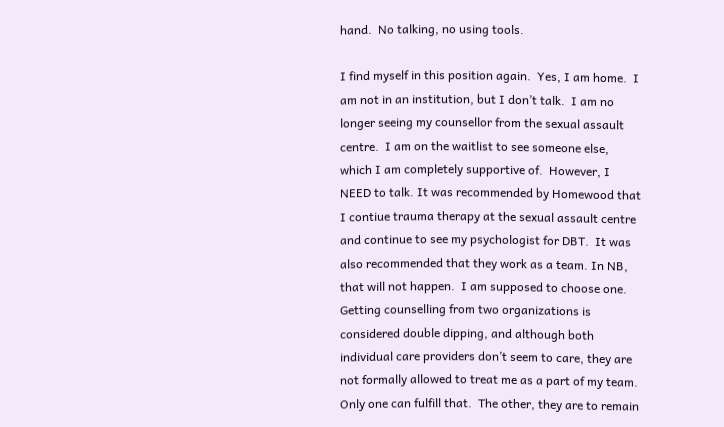hand.  No talking, no using tools.

I find myself in this position again.  Yes, I am home.  I am not in an institution, but I don’t talk.  I am no longer seeing my counsellor from the sexual assault centre.  I am on the waitlist to see someone else, which I am completely supportive of.  However, I NEED to talk. It was recommended by Homewood that I contiue trauma therapy at the sexual assault centre and continue to see my psychologist for DBT.  It was also recommended that they work as a team. In NB, that will not happen.  I am supposed to choose one.  Getting counselling from two organizations is considered double dipping, and although both individual care providers don’t seem to care, they are not formally allowed to treat me as a part of my team. Only one can fulfill that.  The other, they are to remain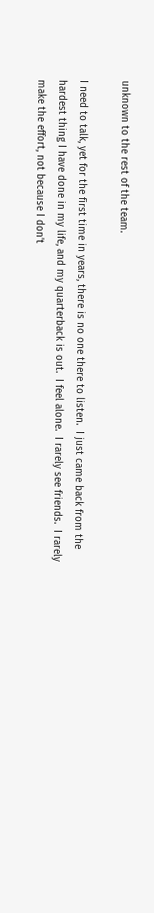unknown to the rest of the team.

I need to talk, yet for the first time in years, there is no one there to listen.  I just came back from the hardest thing I have done in my life, and my quarterback is out.  I feel alone.  I rarely see friends.  I rarely make the effort, not because I don’t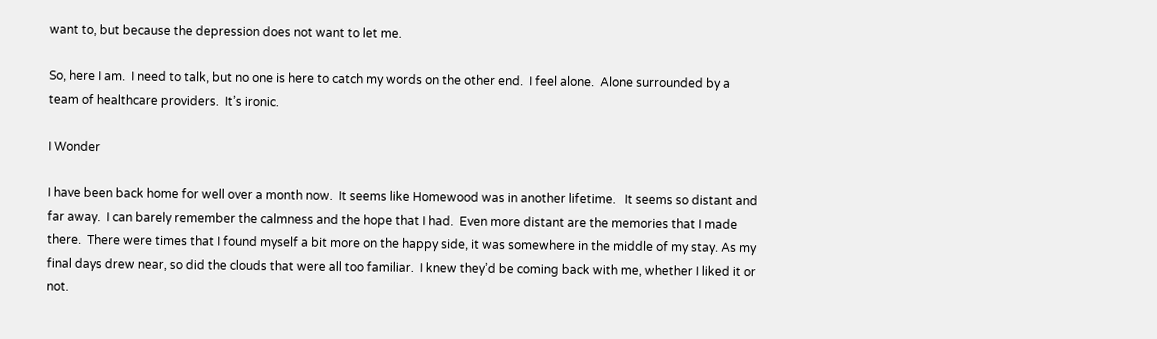want to, but because the depression does not want to let me.

So, here I am.  I need to talk, but no one is here to catch my words on the other end.  I feel alone.  Alone surrounded by a team of healthcare providers.  It’s ironic.

I Wonder

I have been back home for well over a month now.  It seems like Homewood was in another lifetime.   It seems so distant and far away.  I can barely remember the calmness and the hope that I had.  Even more distant are the memories that I made there.  There were times that I found myself a bit more on the happy side, it was somewhere in the middle of my stay. As my final days drew near, so did the clouds that were all too familiar.  I knew they’d be coming back with me, whether I liked it or not.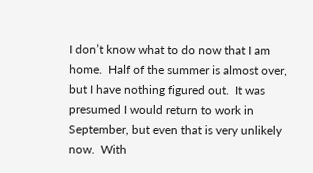I don’t know what to do now that I am home.  Half of the summer is almost over, but I have nothing figured out.  It was presumed I would return to work in September, but even that is very unlikely now.  With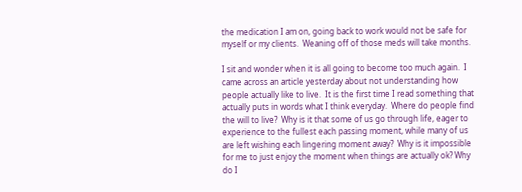the medication I am on, going back to work would not be safe for myself or my clients.  Weaning off of those meds will take months.

I sit and wonder when it is all going to become too much again.  I came across an article yesterday about not understanding how people actually like to live.  It is the first time I read something that actually puts in words what I think everyday.  Where do people find the will to live?  Why is it that some of us go through life, eager to experience to the fullest each passing moment, while many of us are left wishing each lingering moment away?  Why is it impossible for me to just enjoy the moment when things are actually ok? Why do I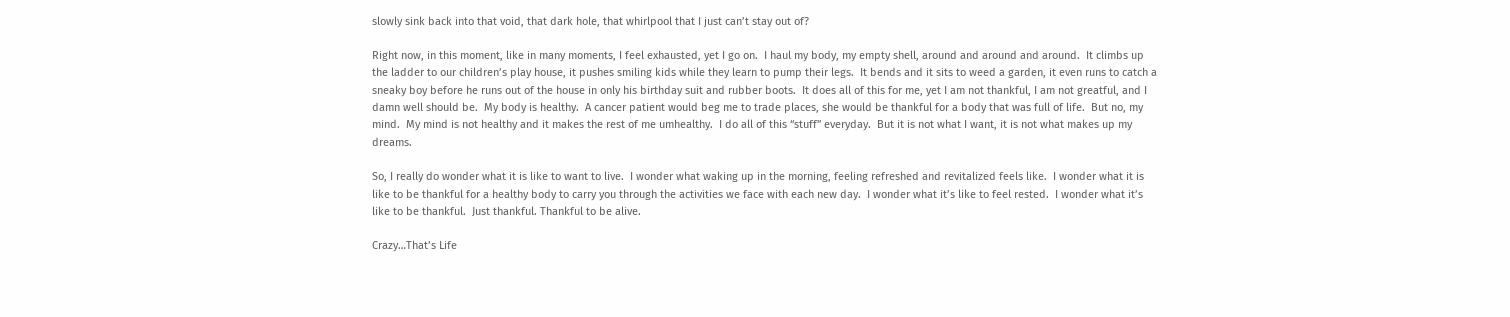slowly sink back into that void, that dark hole, that whirlpool that I just can’t stay out of?

Right now, in this moment, like in many moments, I feel exhausted, yet I go on.  I haul my body, my empty shell, around and around and around.  It climbs up the ladder to our children’s play house, it pushes smiling kids while they learn to pump their legs.  It bends and it sits to weed a garden, it even runs to catch a sneaky boy before he runs out of the house in only his birthday suit and rubber boots.  It does all of this for me, yet I am not thankful, I am not greatful, and I damn well should be.  My body is healthy.  A cancer patient would beg me to trade places, she would be thankful for a body that was full of life.  But no, my mind.  My mind is not healthy and it makes the rest of me umhealthy.  I do all of this “stuff” everyday.  But it is not what I want, it is not what makes up my dreams.

So, I really do wonder what it is like to want to live.  I wonder what waking up in the morning, feeling refreshed and revitalized feels like.  I wonder what it is like to be thankful for a healthy body to carry you through the activities we face with each new day.  I wonder what it’s like to feel rested.  I wonder what it’s like to be thankful.  Just thankful. Thankful to be alive.

Crazy…That’s Life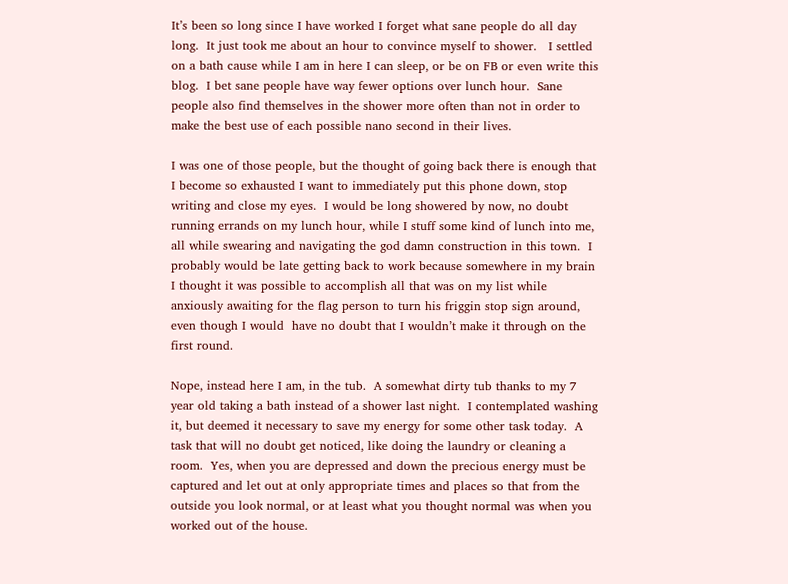It’s been so long since I have worked I forget what sane people do all day long.  It just took me about an hour to convince myself to shower.   I settled on a bath cause while I am in here I can sleep, or be on FB or even write this blog.  I bet sane people have way fewer options over lunch hour.  Sane people also find themselves in the shower more often than not in order to make the best use of each possible nano second in their lives.

I was one of those people, but the thought of going back there is enough that I become so exhausted I want to immediately put this phone down, stop writing and close my eyes.  I would be long showered by now, no doubt running errands on my lunch hour, while I stuff some kind of lunch into me, all while swearing and navigating the god damn construction in this town.  I probably would be late getting back to work because somewhere in my brain I thought it was possible to accomplish all that was on my list while anxiously awaiting for the flag person to turn his friggin stop sign around, even though I would  have no doubt that I wouldn’t make it through on the first round.

Nope, instead here I am, in the tub.  A somewhat dirty tub thanks to my 7 year old taking a bath instead of a shower last night.  I contemplated washing it, but deemed it necessary to save my energy for some other task today.  A task that will no doubt get noticed, like doing the laundry or cleaning a room.  Yes, when you are depressed and down the precious energy must be captured and let out at only appropriate times and places so that from the outside you look normal, or at least what you thought normal was when you worked out of the house.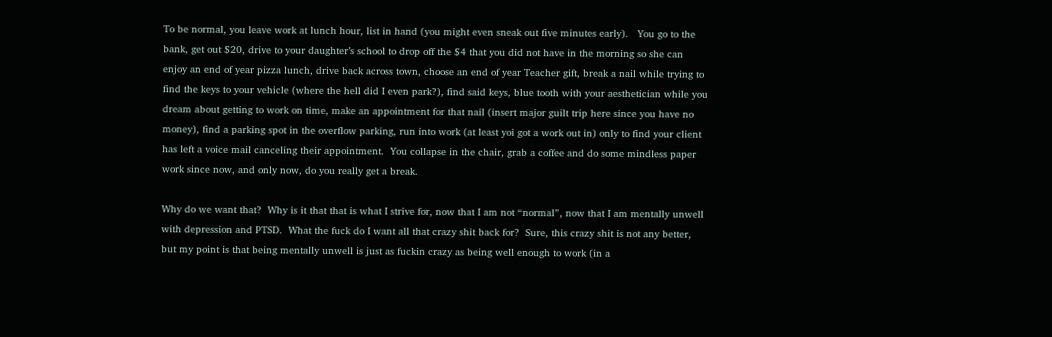To be normal, you leave work at lunch hour, list in hand (you might even sneak out five minutes early).   You go to the bank, get out $20, drive to your daughter’s school to drop off the $4 that you did not have in the morning so she can enjoy an end of year pizza lunch, drive back across town, choose an end of year Teacher gift, break a nail while trying to find the keys to your vehicle (where the hell did I even park?), find said keys, blue tooth with your aesthetician while you dream about getting to work on time, make an appointment for that nail (insert major guilt trip here since you have no money), find a parking spot in the overflow parking, run into work (at least yoi got a work out in) only to find your client has left a voice mail canceling their appointment.  You collapse in the chair, grab a coffee and do some mindless paper work since now, and only now, do you really get a break.

Why do we want that?  Why is it that that is what I strive for, now that I am not “normal”, now that I am mentally unwell with depression and PTSD.  What the fuck do I want all that crazy shit back for?  Sure, this crazy shit is not any better, but my point is that being mentally unwell is just as fuckin crazy as being well enough to work (in a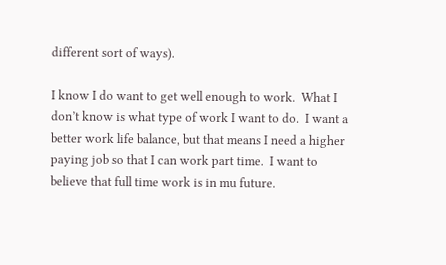different sort of ways).

I know I do want to get well enough to work.  What I don’t know is what type of work I want to do.  I want a better work life balance, but that means I need a higher paying job so that I can work part time.  I want to believe that full time work is in mu future.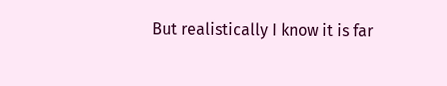But realistically I know it is far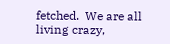fetched.  We are all living crazy,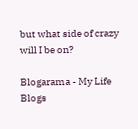but what side of crazy will I be on?

Blogarama - My Life Blogs